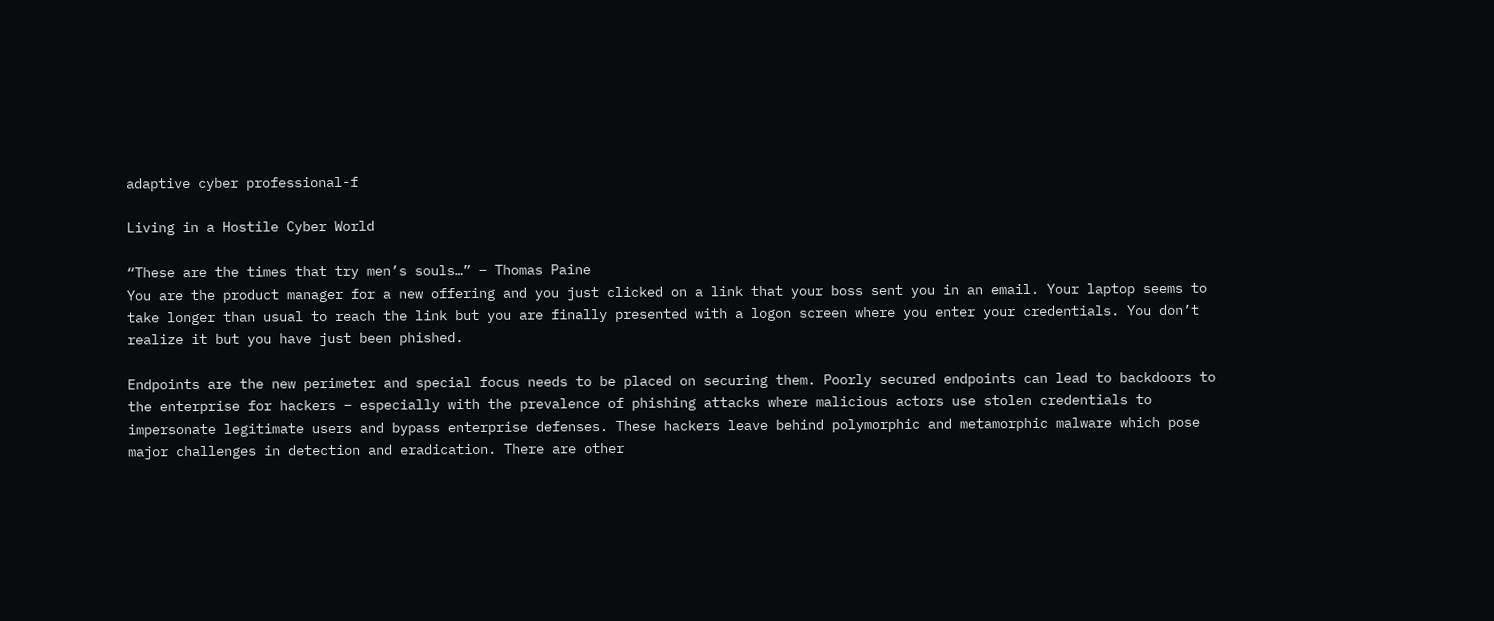adaptive cyber professional-f

Living in a Hostile Cyber World

“These are the times that try men’s souls…” – Thomas Paine
You are the product manager for a new offering and you just clicked on a link that your boss sent you in an email. Your laptop seems to take longer than usual to reach the link but you are finally presented with a logon screen where you enter your credentials. You don’t realize it but you have just been phished.

Endpoints are the new perimeter and special focus needs to be placed on securing them. Poorly secured endpoints can lead to backdoors to the enterprise for hackers – especially with the prevalence of phishing attacks where malicious actors use stolen credentials to impersonate legitimate users and bypass enterprise defenses. These hackers leave behind polymorphic and metamorphic malware which pose major challenges in detection and eradication. There are other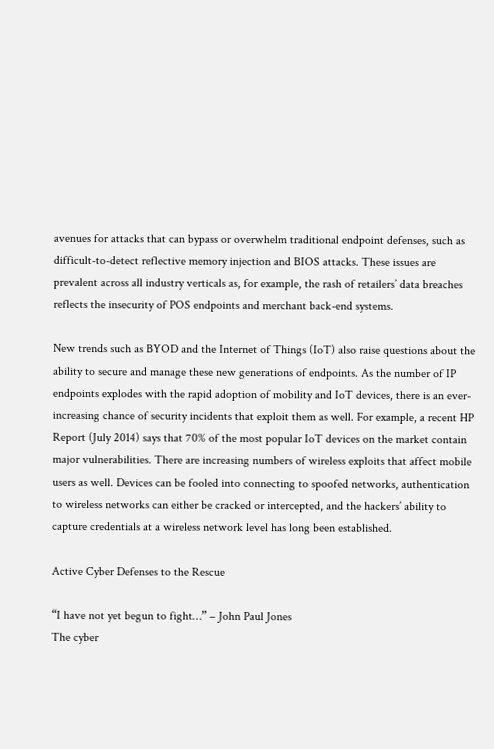avenues for attacks that can bypass or overwhelm traditional endpoint defenses, such as difficult-to-detect reflective memory injection and BIOS attacks. These issues are prevalent across all industry verticals as, for example, the rash of retailers’ data breaches reflects the insecurity of POS endpoints and merchant back-end systems.

New trends such as BYOD and the Internet of Things (IoT) also raise questions about the ability to secure and manage these new generations of endpoints. As the number of IP endpoints explodes with the rapid adoption of mobility and IoT devices, there is an ever-increasing chance of security incidents that exploit them as well. For example, a recent HP Report (July 2014) says that 70% of the most popular IoT devices on the market contain major vulnerabilities. There are increasing numbers of wireless exploits that affect mobile users as well. Devices can be fooled into connecting to spoofed networks, authentication to wireless networks can either be cracked or intercepted, and the hackers’ ability to capture credentials at a wireless network level has long been established.

Active Cyber Defenses to the Rescue

“I have not yet begun to fight…” – John Paul Jones
The cyber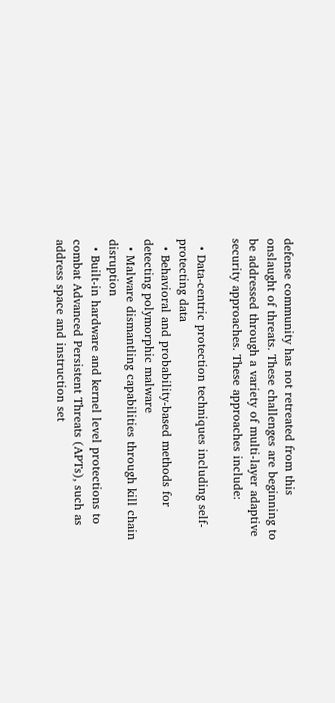defense community has not retreated from this onslaught of threats. These challenges are beginning to be addressed through a variety of multi-layer adaptive security approaches. These approaches include:

  • Data-centric protection techniques including self-protecting data
  • Behavioral and probability-based methods for detecting polymorphic malware
  • Malware dismantling capabilities through kill chain disruption
  • Built-in hardware and kernel level protections to combat Advanced Persistent Threats (APTs), such as address space and instruction set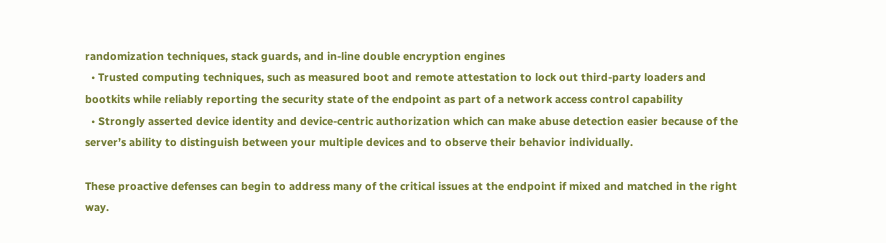randomization techniques, stack guards, and in-line double encryption engines
  • Trusted computing techniques, such as measured boot and remote attestation to lock out third-party loaders and bootkits while reliably reporting the security state of the endpoint as part of a network access control capability
  • Strongly asserted device identity and device-centric authorization which can make abuse detection easier because of the server’s ability to distinguish between your multiple devices and to observe their behavior individually.

These proactive defenses can begin to address many of the critical issues at the endpoint if mixed and matched in the right way.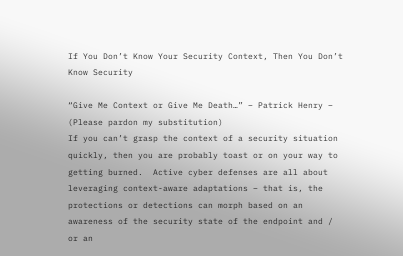If You Don’t Know Your Security Context, Then You Don’t Know Security

“Give Me Context or Give Me Death…” – Patrick Henry – (Please pardon my substitution)
If you can’t grasp the context of a security situation quickly, then you are probably toast or on your way to getting burned.  Active cyber defenses are all about leveraging context-aware adaptations – that is, the protections or detections can morph based on an awareness of the security state of the endpoint and / or an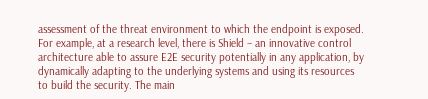assessment of the threat environment to which the endpoint is exposed. For example, at a research level, there is Shield – an innovative control architecture able to assure E2E security potentially in any application, by dynamically adapting to the underlying systems and using its resources to build the security. The main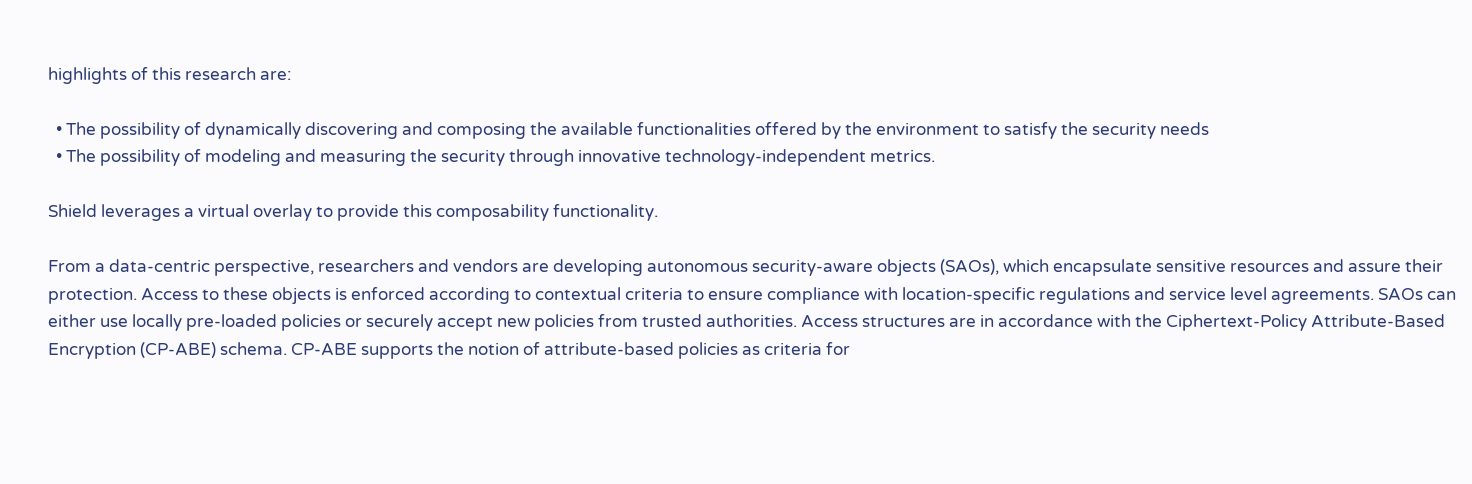highlights of this research are:

  • The possibility of dynamically discovering and composing the available functionalities offered by the environment to satisfy the security needs
  • The possibility of modeling and measuring the security through innovative technology-independent metrics.

Shield leverages a virtual overlay to provide this composability functionality.

From a data-centric perspective, researchers and vendors are developing autonomous security-aware objects (SAOs), which encapsulate sensitive resources and assure their protection. Access to these objects is enforced according to contextual criteria to ensure compliance with location-specific regulations and service level agreements. SAOs can either use locally pre-loaded policies or securely accept new policies from trusted authorities. Access structures are in accordance with the Ciphertext-Policy Attribute-Based Encryption (CP-ABE) schema. CP-ABE supports the notion of attribute-based policies as criteria for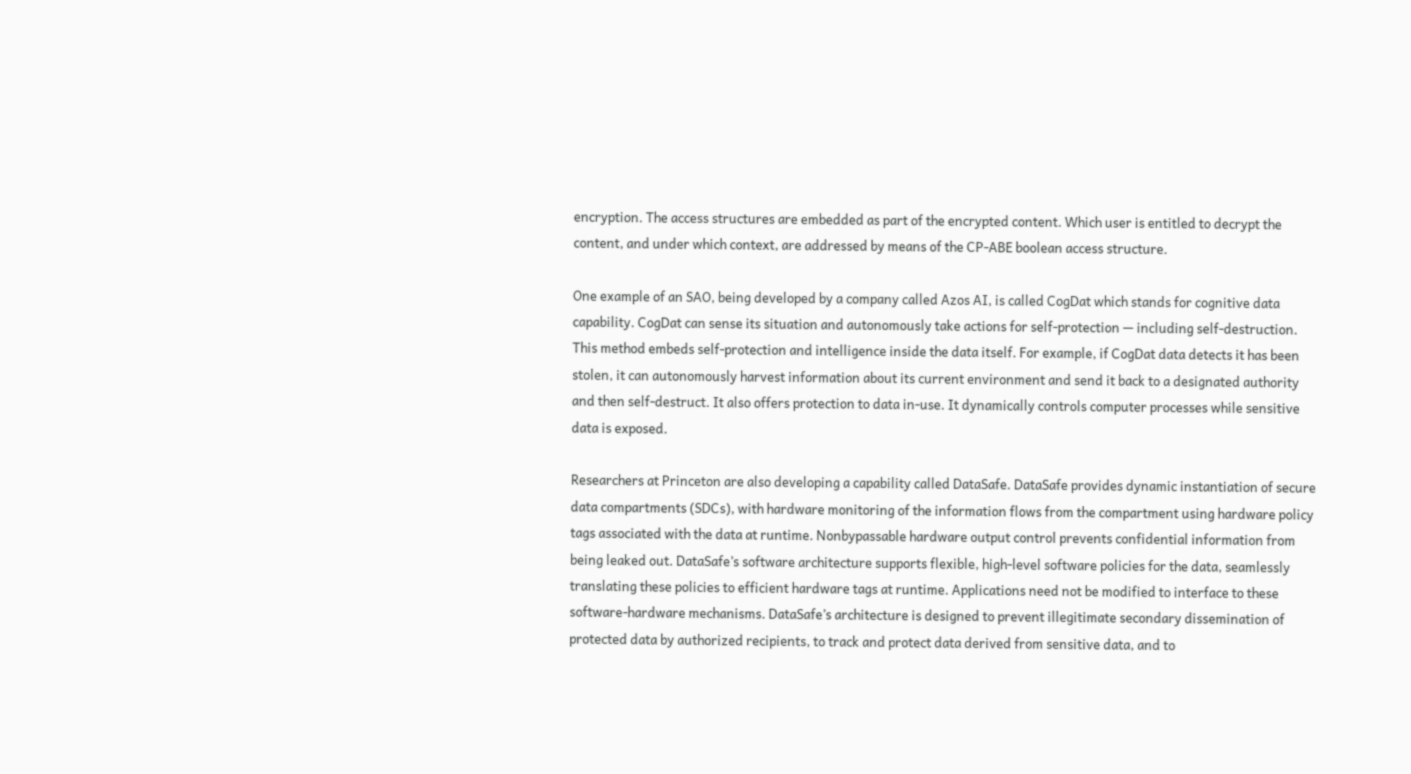encryption. The access structures are embedded as part of the encrypted content. Which user is entitled to decrypt the content, and under which context, are addressed by means of the CP-ABE boolean access structure.

One example of an SAO, being developed by a company called Azos AI, is called CogDat which stands for cognitive data capability. CogDat can sense its situation and autonomously take actions for self-protection — including self-destruction. This method embeds self-protection and intelligence inside the data itself. For example, if CogDat data detects it has been stolen, it can autonomously harvest information about its current environment and send it back to a designated authority and then self-destruct. It also offers protection to data in-use. It dynamically controls computer processes while sensitive data is exposed.

Researchers at Princeton are also developing a capability called DataSafe. DataSafe provides dynamic instantiation of secure data compartments (SDCs), with hardware monitoring of the information flows from the compartment using hardware policy tags associated with the data at runtime. Nonbypassable hardware output control prevents confidential information from being leaked out. DataSafe’s software architecture supports flexible, high-level software policies for the data, seamlessly translating these policies to efficient hardware tags at runtime. Applications need not be modified to interface to these software-hardware mechanisms. DataSafe’s architecture is designed to prevent illegitimate secondary dissemination of protected data by authorized recipients, to track and protect data derived from sensitive data, and to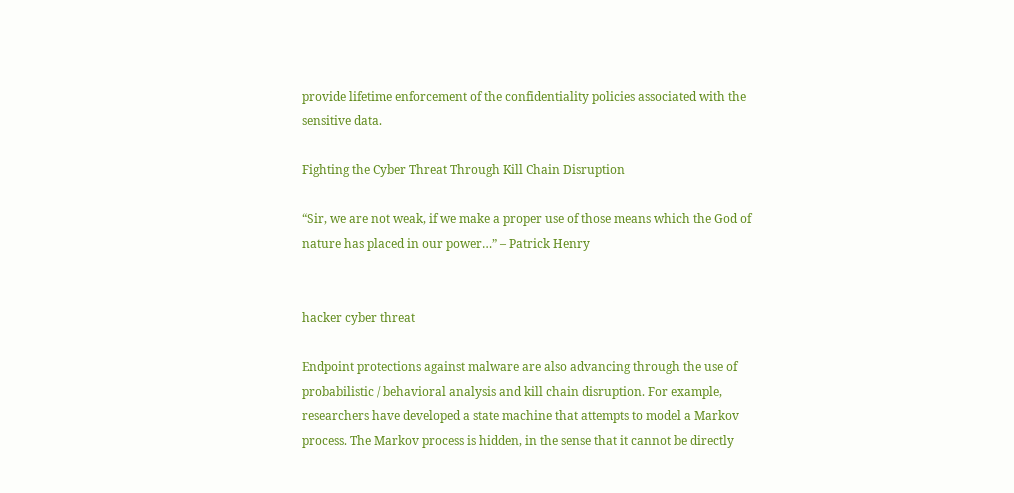provide lifetime enforcement of the confidentiality policies associated with the sensitive data.

Fighting the Cyber Threat Through Kill Chain Disruption

“Sir, we are not weak, if we make a proper use of those means which the God of nature has placed in our power…” – Patrick Henry


hacker cyber threat

Endpoint protections against malware are also advancing through the use of probabilistic / behavioral analysis and kill chain disruption. For example, researchers have developed a state machine that attempts to model a Markov process. The Markov process is hidden, in the sense that it cannot be directly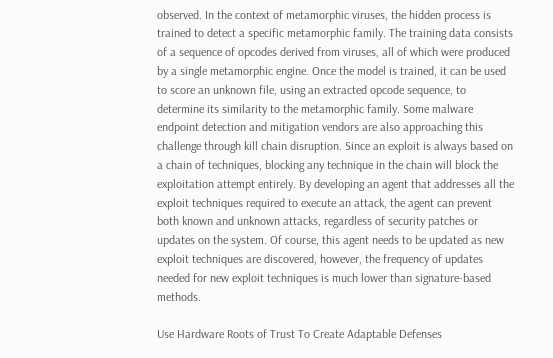observed. In the context of metamorphic viruses, the hidden process is trained to detect a specific metamorphic family. The training data consists of a sequence of opcodes derived from viruses, all of which were produced by a single metamorphic engine. Once the model is trained, it can be used to score an unknown file, using an extracted opcode sequence, to determine its similarity to the metamorphic family. Some malware endpoint detection and mitigation vendors are also approaching this challenge through kill chain disruption. Since an exploit is always based on a chain of techniques, blocking any technique in the chain will block the exploitation attempt entirely. By developing an agent that addresses all the exploit techniques required to execute an attack, the agent can prevent both known and unknown attacks, regardless of security patches or updates on the system. Of course, this agent needs to be updated as new exploit techniques are discovered, however, the frequency of updates needed for new exploit techniques is much lower than signature-based methods.

Use Hardware Roots of Trust To Create Adaptable Defenses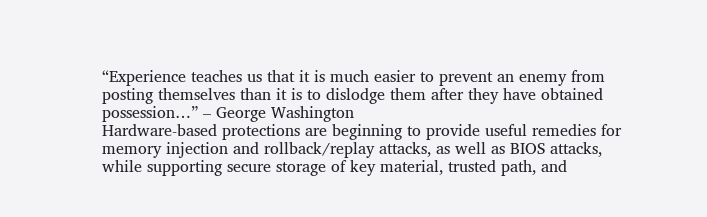“Experience teaches us that it is much easier to prevent an enemy from posting themselves than it is to dislodge them after they have obtained possession…” – George Washington
Hardware-based protections are beginning to provide useful remedies for memory injection and rollback/replay attacks, as well as BIOS attacks, while supporting secure storage of key material, trusted path, and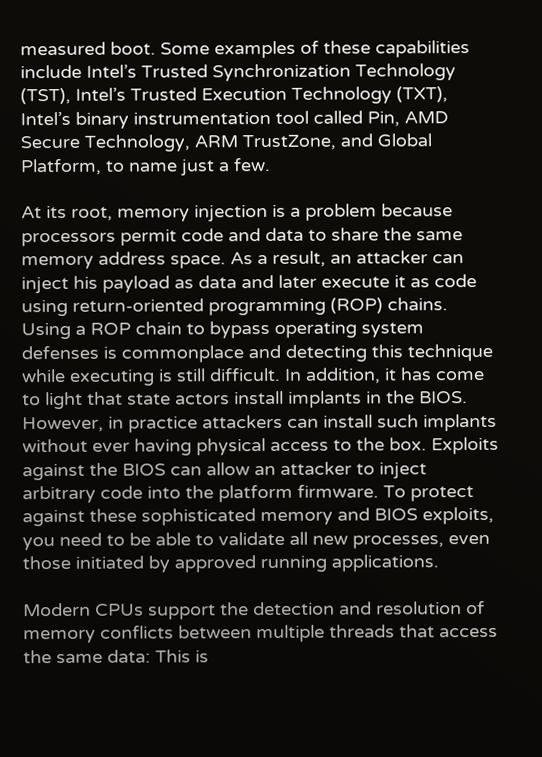measured boot. Some examples of these capabilities include Intel’s Trusted Synchronization Technology (TST), Intel’s Trusted Execution Technology (TXT), Intel’s binary instrumentation tool called Pin, AMD Secure Technology, ARM TrustZone, and Global Platform, to name just a few.

At its root, memory injection is a problem because processors permit code and data to share the same memory address space. As a result, an attacker can inject his payload as data and later execute it as code using return-oriented programming (ROP) chains. Using a ROP chain to bypass operating system defenses is commonplace and detecting this technique while executing is still difficult. In addition, it has come to light that state actors install implants in the BIOS. However, in practice attackers can install such implants without ever having physical access to the box. Exploits against the BIOS can allow an attacker to inject arbitrary code into the platform firmware. To protect against these sophisticated memory and BIOS exploits, you need to be able to validate all new processes, even those initiated by approved running applications.

Modern CPUs support the detection and resolution of memory conflicts between multiple threads that access the same data: This is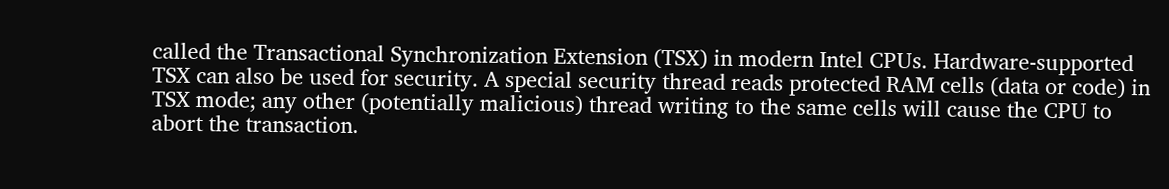called the Transactional Synchronization Extension (TSX) in modern Intel CPUs. Hardware-supported TSX can also be used for security. A special security thread reads protected RAM cells (data or code) in TSX mode; any other (potentially malicious) thread writing to the same cells will cause the CPU to abort the transaction.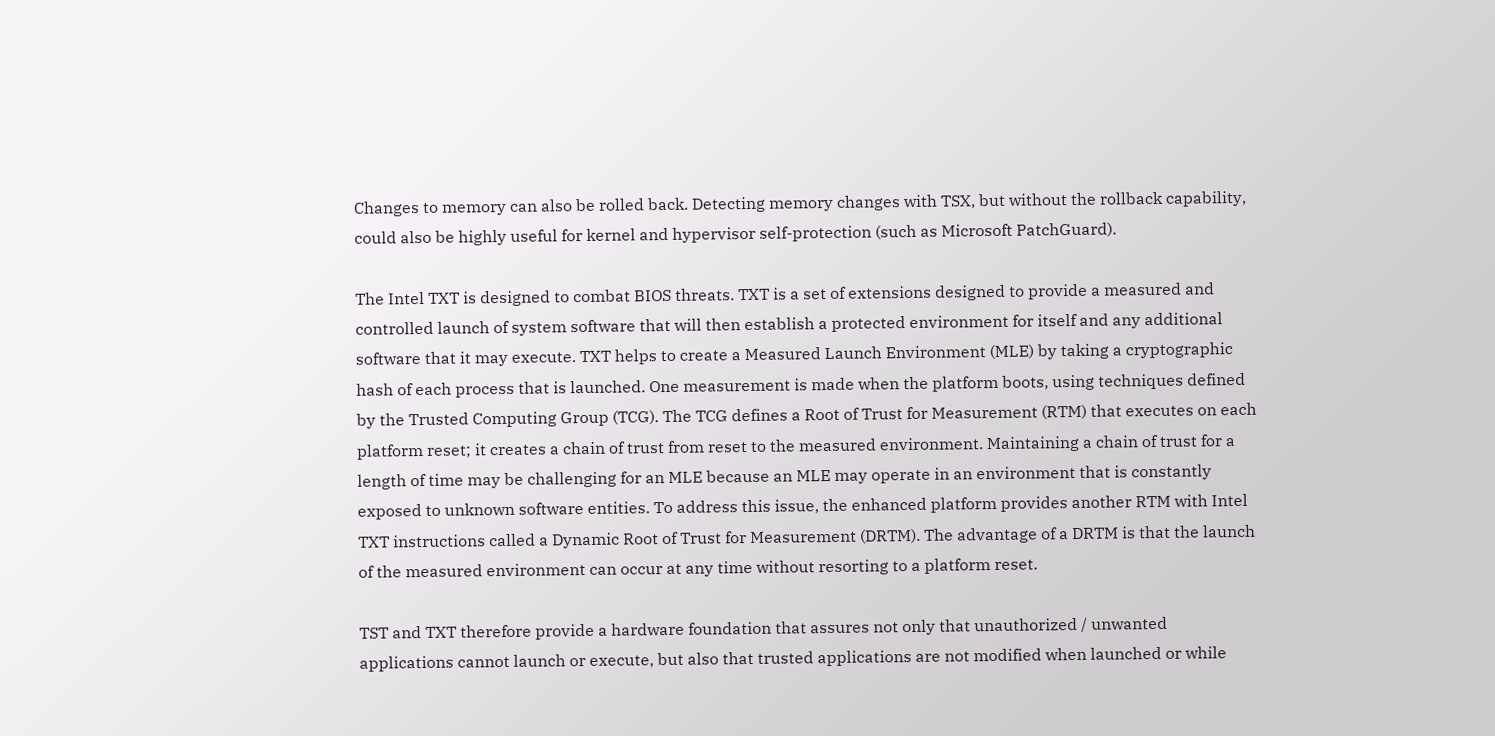Changes to memory can also be rolled back. Detecting memory changes with TSX, but without the rollback capability, could also be highly useful for kernel and hypervisor self-protection (such as Microsoft PatchGuard).

The Intel TXT is designed to combat BIOS threats. TXT is a set of extensions designed to provide a measured and controlled launch of system software that will then establish a protected environment for itself and any additional software that it may execute. TXT helps to create a Measured Launch Environment (MLE) by taking a cryptographic hash of each process that is launched. One measurement is made when the platform boots, using techniques defined by the Trusted Computing Group (TCG). The TCG defines a Root of Trust for Measurement (RTM) that executes on each platform reset; it creates a chain of trust from reset to the measured environment. Maintaining a chain of trust for a length of time may be challenging for an MLE because an MLE may operate in an environment that is constantly exposed to unknown software entities. To address this issue, the enhanced platform provides another RTM with Intel TXT instructions called a Dynamic Root of Trust for Measurement (DRTM). The advantage of a DRTM is that the launch of the measured environment can occur at any time without resorting to a platform reset.

TST and TXT therefore provide a hardware foundation that assures not only that unauthorized / unwanted applications cannot launch or execute, but also that trusted applications are not modified when launched or while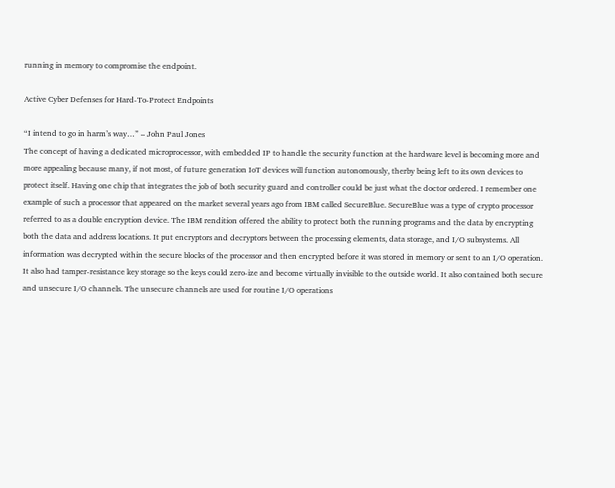running in memory to compromise the endpoint.

Active Cyber Defenses for Hard-To-Protect Endpoints

“I intend to go in harm’s way…” – John Paul Jones
The concept of having a dedicated microprocessor, with embedded IP to handle the security function at the hardware level is becoming more and more appealing because many, if not most, of future generation IoT devices will function autonomously, therby being left to its own devices to protect itself. Having one chip that integrates the job of both security guard and controller could be just what the doctor ordered. I remember one example of such a processor that appeared on the market several years ago from IBM called SecureBlue. SecureBlue was a type of crypto processor referred to as a double encryption device. The IBM rendition offered the ability to protect both the running programs and the data by encrypting both the data and address locations. It put encryptors and decryptors between the processing elements, data storage, and I/O subsystems. All information was decrypted within the secure blocks of the processor and then encrypted before it was stored in memory or sent to an I/O operation. It also had tamper-resistance key storage so the keys could zero-ize and become virtually invisible to the outside world. It also contained both secure and unsecure I/O channels. The unsecure channels are used for routine I/O operations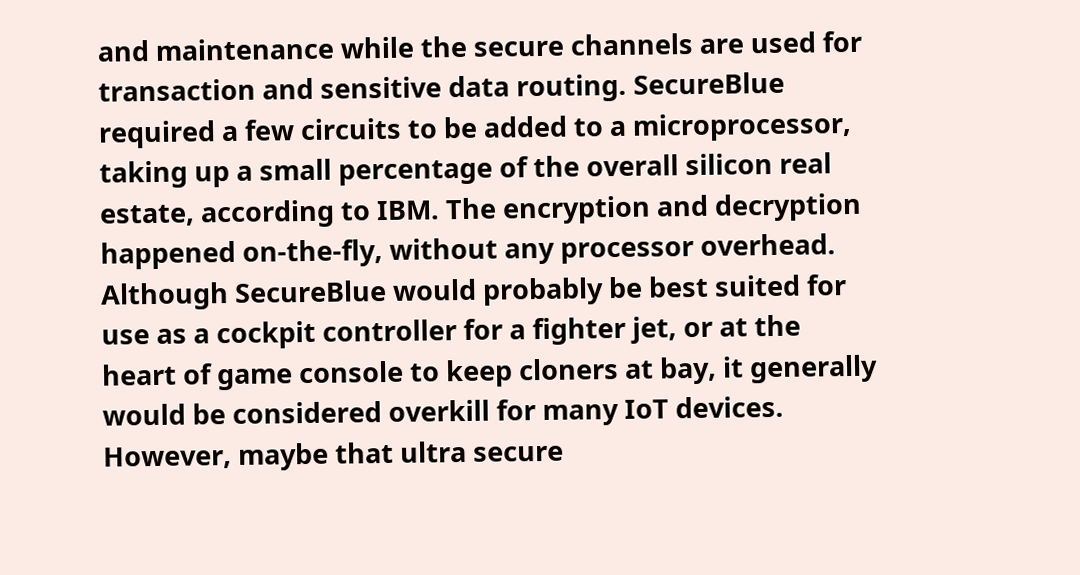and maintenance while the secure channels are used for transaction and sensitive data routing. SecureBlue required a few circuits to be added to a microprocessor, taking up a small percentage of the overall silicon real estate, according to IBM. The encryption and decryption happened on-the-fly, without any processor overhead. Although SecureBlue would probably be best suited for use as a cockpit controller for a fighter jet, or at the heart of game console to keep cloners at bay, it generally would be considered overkill for many IoT devices. However, maybe that ultra secure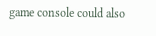game console could also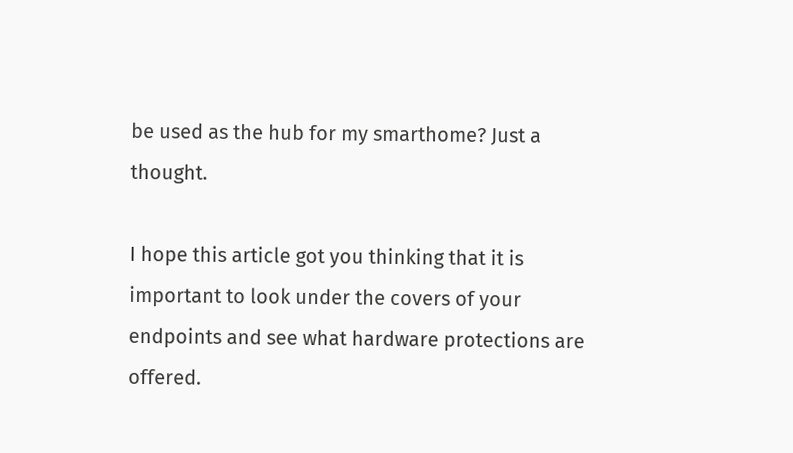be used as the hub for my smarthome? Just a thought.

I hope this article got you thinking that it is important to look under the covers of your endpoints and see what hardware protections are offered.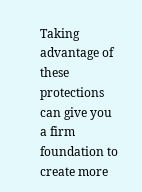Taking advantage of these protections can give you a firm foundation to create more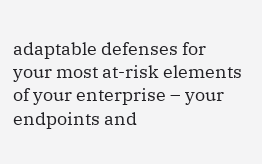adaptable defenses for your most at-risk elements of your enterprise – your endpoints and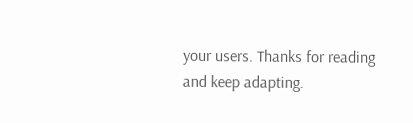your users. Thanks for reading and keep adapting.